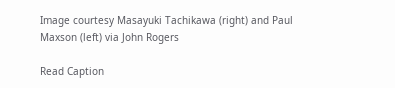Image courtesy Masayuki Tachikawa (right) and Paul Maxson (left) via John Rogers

Read Caption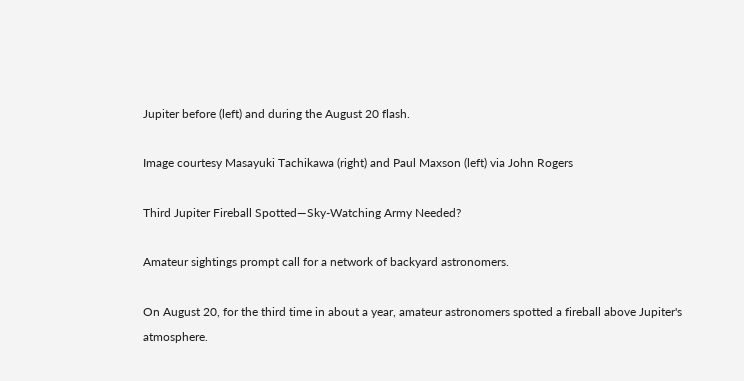Jupiter before (left) and during the August 20 flash.

Image courtesy Masayuki Tachikawa (right) and Paul Maxson (left) via John Rogers

Third Jupiter Fireball Spotted—Sky-Watching Army Needed?

Amateur sightings prompt call for a network of backyard astronomers.

On August 20, for the third time in about a year, amateur astronomers spotted a fireball above Jupiter's atmosphere.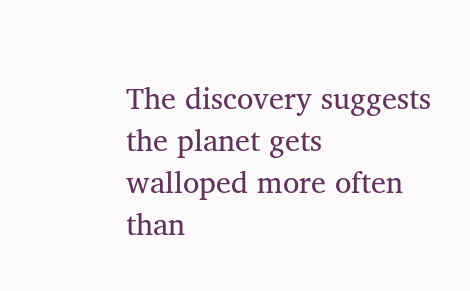The discovery suggests the planet gets walloped more often than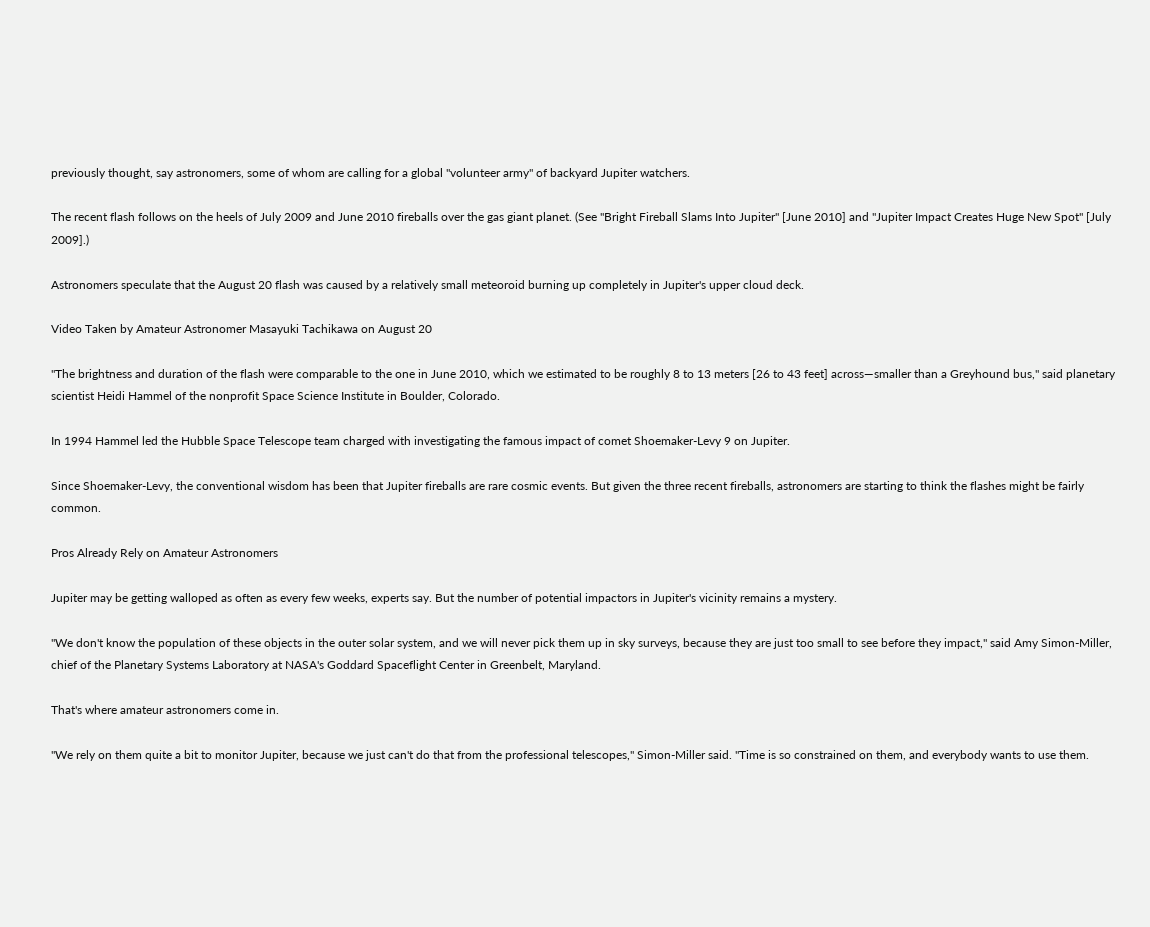previously thought, say astronomers, some of whom are calling for a global "volunteer army" of backyard Jupiter watchers.

The recent flash follows on the heels of July 2009 and June 2010 fireballs over the gas giant planet. (See "Bright Fireball Slams Into Jupiter" [June 2010] and "Jupiter Impact Creates Huge New Spot" [July 2009].)

Astronomers speculate that the August 20 flash was caused by a relatively small meteoroid burning up completely in Jupiter's upper cloud deck.

Video Taken by Amateur Astronomer Masayuki Tachikawa on August 20

"The brightness and duration of the flash were comparable to the one in June 2010, which we estimated to be roughly 8 to 13 meters [26 to 43 feet] across—smaller than a Greyhound bus," said planetary scientist Heidi Hammel of the nonprofit Space Science Institute in Boulder, Colorado.

In 1994 Hammel led the Hubble Space Telescope team charged with investigating the famous impact of comet Shoemaker-Levy 9 on Jupiter.

Since Shoemaker-Levy, the conventional wisdom has been that Jupiter fireballs are rare cosmic events. But given the three recent fireballs, astronomers are starting to think the flashes might be fairly common.

Pros Already Rely on Amateur Astronomers

Jupiter may be getting walloped as often as every few weeks, experts say. But the number of potential impactors in Jupiter's vicinity remains a mystery.

"We don't know the population of these objects in the outer solar system, and we will never pick them up in sky surveys, because they are just too small to see before they impact," said Amy Simon-Miller, chief of the Planetary Systems Laboratory at NASA's Goddard Spaceflight Center in Greenbelt, Maryland.

That's where amateur astronomers come in.

"We rely on them quite a bit to monitor Jupiter, because we just can't do that from the professional telescopes," Simon-Miller said. "Time is so constrained on them, and everybody wants to use them.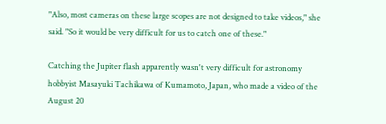"Also, most cameras on these large scopes are not designed to take videos," she said. "So it would be very difficult for us to catch one of these."

Catching the Jupiter flash apparently wasn't very difficult for astronomy hobbyist Masayuki Tachikawa of Kumamoto, Japan, who made a video of the August 20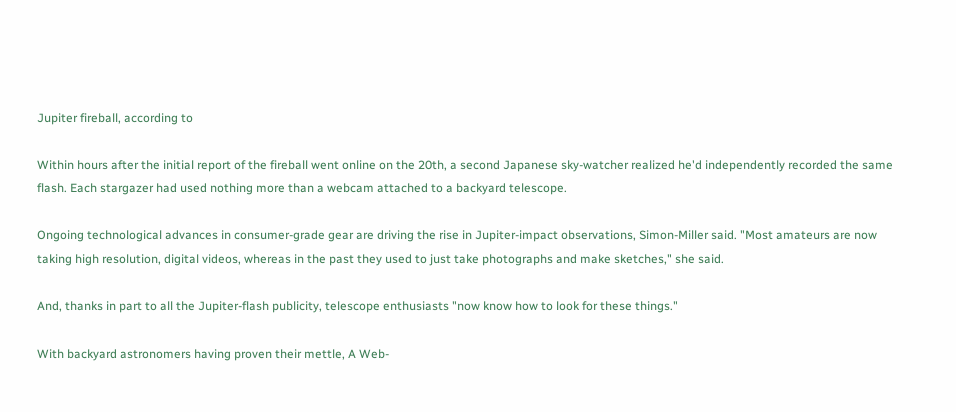Jupiter fireball, according to

Within hours after the initial report of the fireball went online on the 20th, a second Japanese sky-watcher realized he'd independently recorded the same flash. Each stargazer had used nothing more than a webcam attached to a backyard telescope.

Ongoing technological advances in consumer-grade gear are driving the rise in Jupiter-impact observations, Simon-Miller said. "Most amateurs are now taking high resolution, digital videos, whereas in the past they used to just take photographs and make sketches," she said.

And, thanks in part to all the Jupiter-flash publicity, telescope enthusiasts "now know how to look for these things."

With backyard astronomers having proven their mettle, A Web-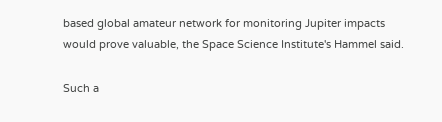based global amateur network for monitoring Jupiter impacts would prove valuable, the Space Science Institute's Hammel said.

Such a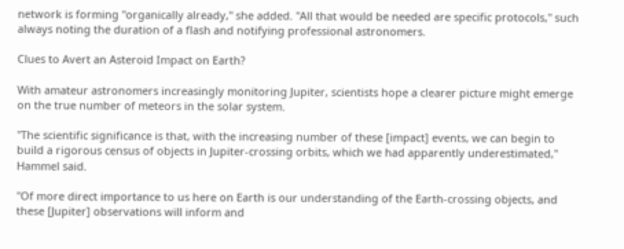network is forming "organically already," she added. "All that would be needed are specific protocols," such always noting the duration of a flash and notifying professional astronomers.

Clues to Avert an Asteroid Impact on Earth?

With amateur astronomers increasingly monitoring Jupiter, scientists hope a clearer picture might emerge on the true number of meteors in the solar system.

"The scientific significance is that, with the increasing number of these [impact] events, we can begin to build a rigorous census of objects in Jupiter-crossing orbits, which we had apparently underestimated," Hammel said.

"Of more direct importance to us here on Earth is our understanding of the Earth-crossing objects, and these [Jupiter] observations will inform and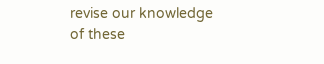revise our knowledge of these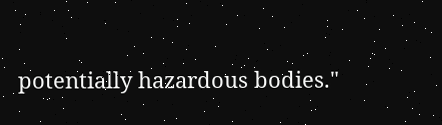potentially hazardous bodies."